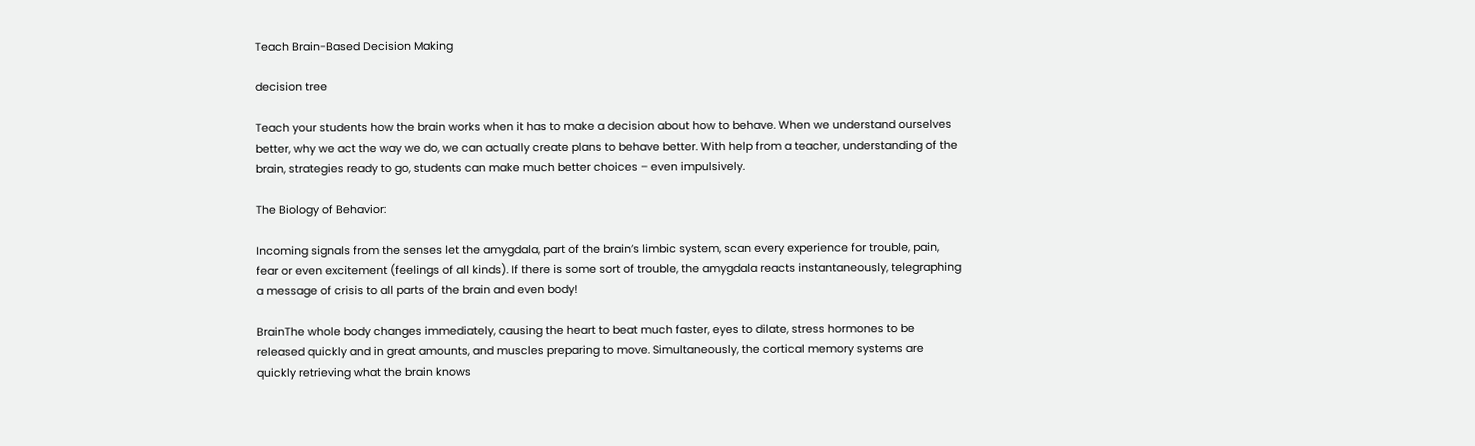Teach Brain-Based Decision Making

decision tree

Teach your students how the brain works when it has to make a decision about how to behave. When we understand ourselves better, why we act the way we do, we can actually create plans to behave better. With help from a teacher, understanding of the brain, strategies ready to go, students can make much better choices – even impulsively.

The Biology of Behavior:

Incoming signals from the senses let the amygdala, part of the brain’s limbic system, scan every experience for trouble, pain, fear or even excitement (feelings of all kinds). If there is some sort of trouble, the amygdala reacts instantaneously, telegraphing a message of crisis to all parts of the brain and even body!

BrainThe whole body changes immediately, causing the heart to beat much faster, eyes to dilate, stress hormones to be released quickly and in great amounts, and muscles preparing to move. Simultaneously, the cortical memory systems are quickly retrieving what the brain knows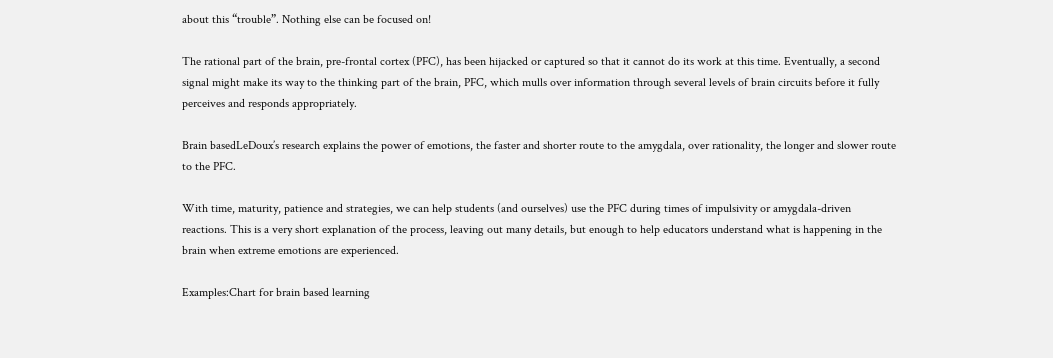about this “trouble”. Nothing else can be focused on!

The rational part of the brain, pre-frontal cortex (PFC), has been hijacked or captured so that it cannot do its work at this time. Eventually, a second signal might make its way to the thinking part of the brain, PFC, which mulls over information through several levels of brain circuits before it fully perceives and responds appropriately.

Brain basedLeDoux’s research explains the power of emotions, the faster and shorter route to the amygdala, over rationality, the longer and slower route to the PFC.

With time, maturity, patience and strategies, we can help students (and ourselves) use the PFC during times of impulsivity or amygdala-driven reactions. This is a very short explanation of the process, leaving out many details, but enough to help educators understand what is happening in the brain when extreme emotions are experienced.

Examples:Chart for brain based learning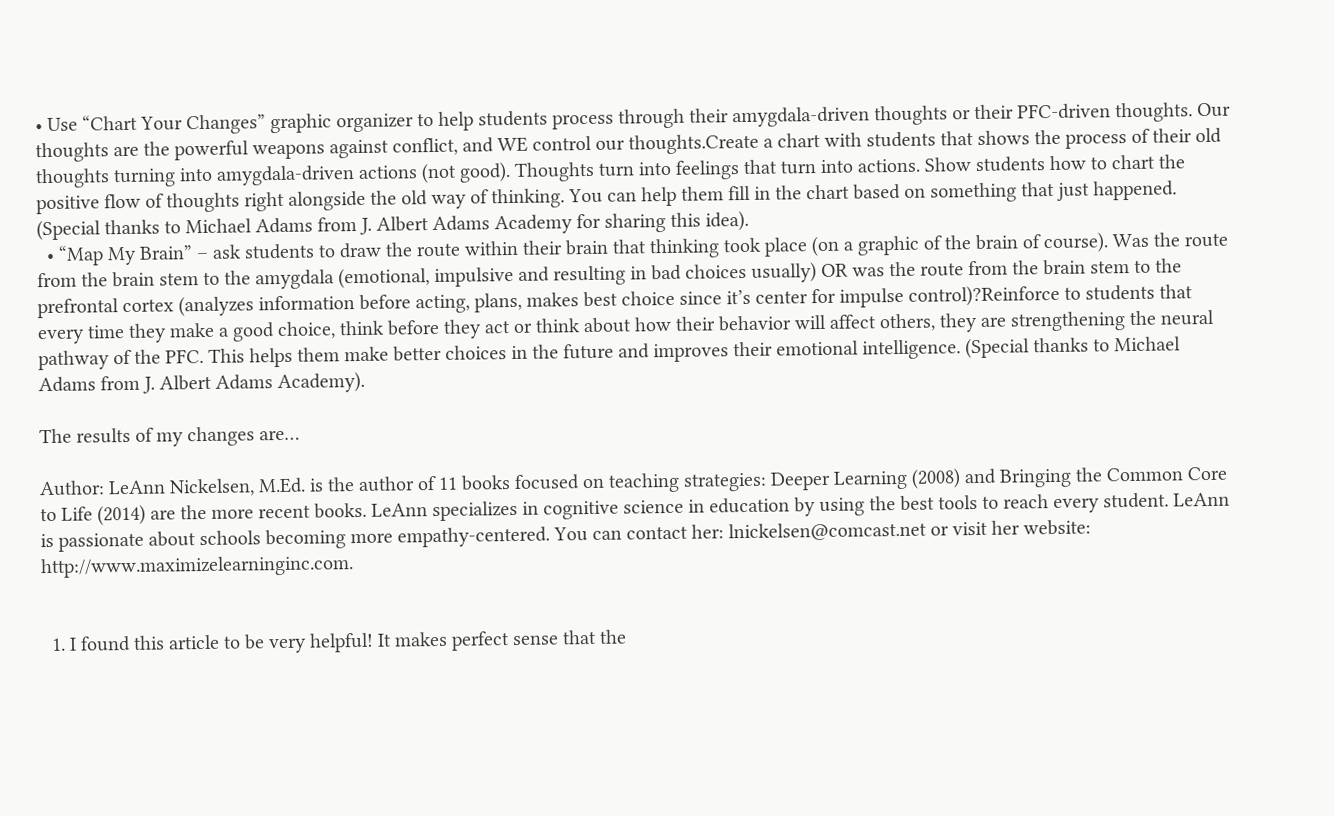• Use “Chart Your Changes” graphic organizer to help students process through their amygdala-driven thoughts or their PFC-driven thoughts. Our thoughts are the powerful weapons against conflict, and WE control our thoughts.Create a chart with students that shows the process of their old thoughts turning into amygdala-driven actions (not good). Thoughts turn into feelings that turn into actions. Show students how to chart the positive flow of thoughts right alongside the old way of thinking. You can help them fill in the chart based on something that just happened. (Special thanks to Michael Adams from J. Albert Adams Academy for sharing this idea).
  • “Map My Brain” – ask students to draw the route within their brain that thinking took place (on a graphic of the brain of course). Was the route from the brain stem to the amygdala (emotional, impulsive and resulting in bad choices usually) OR was the route from the brain stem to the prefrontal cortex (analyzes information before acting, plans, makes best choice since it’s center for impulse control)?Reinforce to students that every time they make a good choice, think before they act or think about how their behavior will affect others, they are strengthening the neural pathway of the PFC. This helps them make better choices in the future and improves their emotional intelligence. (Special thanks to Michael Adams from J. Albert Adams Academy).

The results of my changes are…

Author: LeAnn Nickelsen, M.Ed. is the author of 11 books focused on teaching strategies: Deeper Learning (2008) and Bringing the Common Core to Life (2014) are the more recent books. LeAnn specializes in cognitive science in education by using the best tools to reach every student. LeAnn is passionate about schools becoming more empathy-centered. You can contact her: lnickelsen@comcast.net or visit her website: http://www.maximizelearninginc.com.


  1. I found this article to be very helpful! It makes perfect sense that the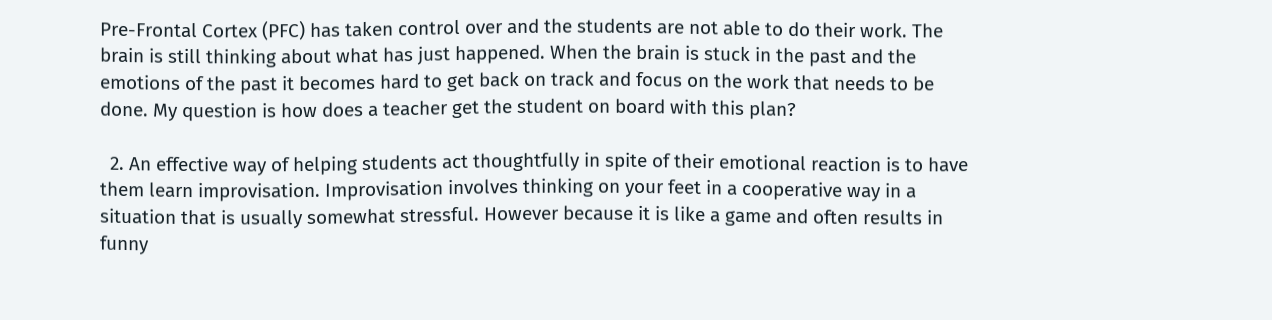Pre-Frontal Cortex (PFC) has taken control over and the students are not able to do their work. The brain is still thinking about what has just happened. When the brain is stuck in the past and the emotions of the past it becomes hard to get back on track and focus on the work that needs to be done. My question is how does a teacher get the student on board with this plan?

  2. An effective way of helping students act thoughtfully in spite of their emotional reaction is to have them learn improvisation. Improvisation involves thinking on your feet in a cooperative way in a situation that is usually somewhat stressful. However because it is like a game and often results in funny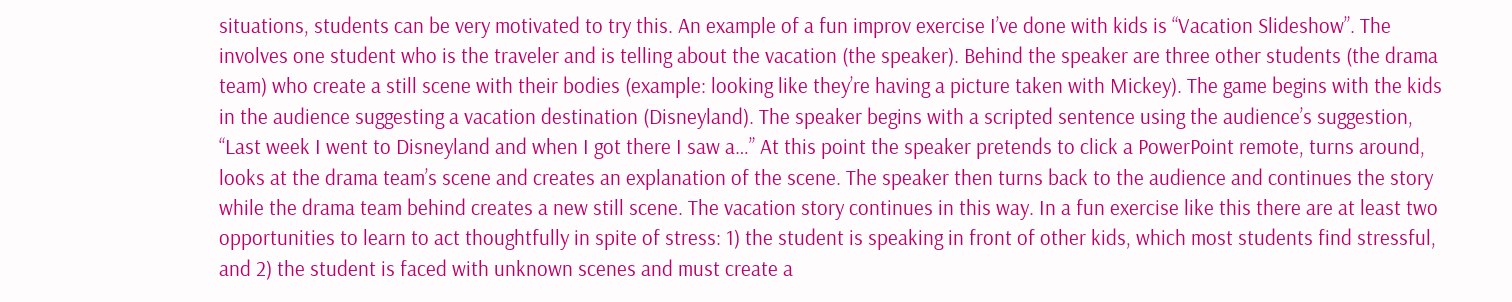situations, students can be very motivated to try this. An example of a fun improv exercise I’ve done with kids is “Vacation Slideshow”. The involves one student who is the traveler and is telling about the vacation (the speaker). Behind the speaker are three other students (the drama team) who create a still scene with their bodies (example: looking like they’re having a picture taken with Mickey). The game begins with the kids in the audience suggesting a vacation destination (Disneyland). The speaker begins with a scripted sentence using the audience’s suggestion, “Last week I went to Disneyland and when I got there I saw a…” At this point the speaker pretends to click a PowerPoint remote, turns around, looks at the drama team’s scene and creates an explanation of the scene. The speaker then turns back to the audience and continues the story while the drama team behind creates a new still scene. The vacation story continues in this way. In a fun exercise like this there are at least two opportunities to learn to act thoughtfully in spite of stress: 1) the student is speaking in front of other kids, which most students find stressful, and 2) the student is faced with unknown scenes and must create a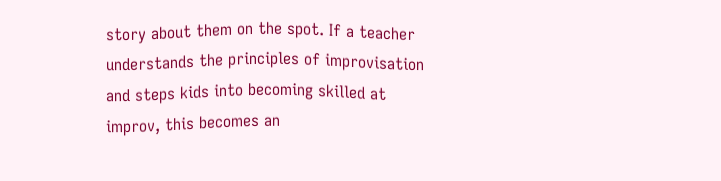story about them on the spot. If a teacher understands the principles of improvisation and steps kids into becoming skilled at improv, this becomes an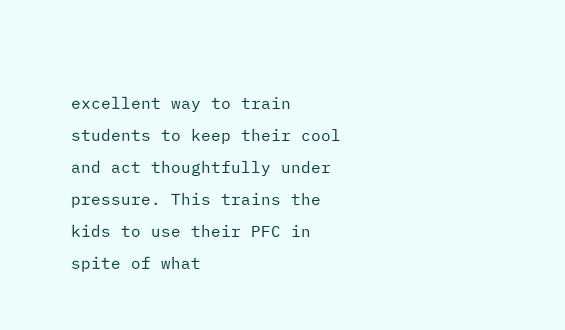excellent way to train students to keep their cool and act thoughtfully under pressure. This trains the kids to use their PFC in spite of what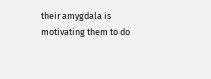their amygdala is motivating them to do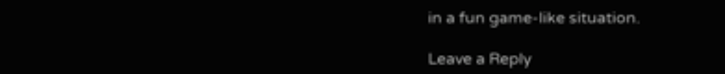in a fun game-like situation.

Leave a Reply